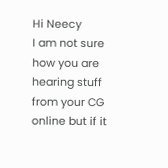Hi Neecy
I am not sure how you are hearing stuff from your CG online but if it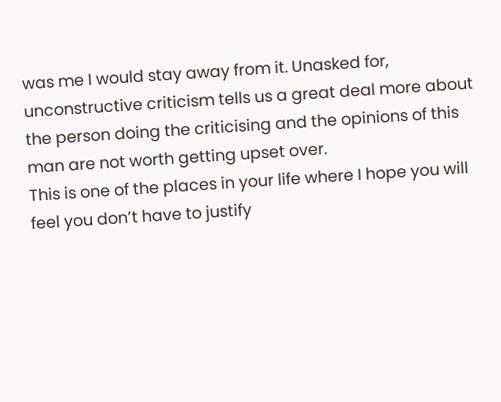was me I would stay away from it. Unasked for, unconstructive criticism tells us a great deal more about the person doing the criticising and the opinions of this man are not worth getting upset over.
This is one of the places in your life where I hope you will feel you don’t have to justify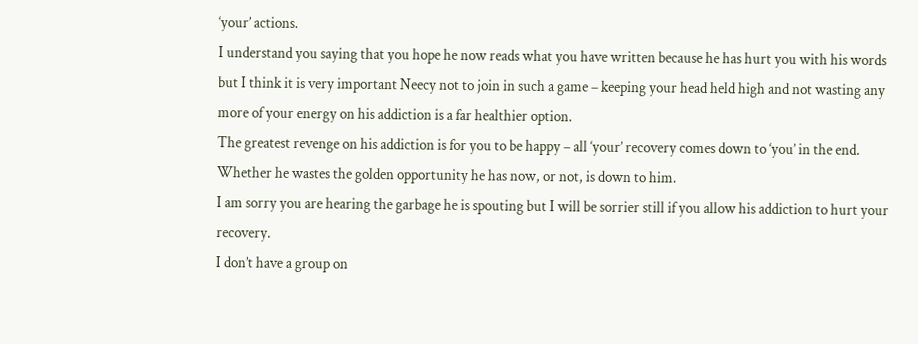‘your’ actions.
I understand you saying that you hope he now reads what you have written because he has hurt you with his words but I think it is very important Neecy not to join in such a game – keeping your head held high and not wasting any more of your energy on his addiction is a far healthier option.
The greatest revenge on his addiction is for you to be happy – all ‘your’ recovery comes down to ‘you’ in the end. Whether he wastes the golden opportunity he has now, or not, is down to him.
I am sorry you are hearing the garbage he is spouting but I will be sorrier still if you allow his addiction to hurt your recovery.
I don’t have a group on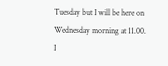Tuesday but I will be here on Wednesday morning at 11.00. I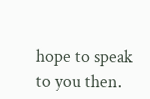hope to speak to you then.